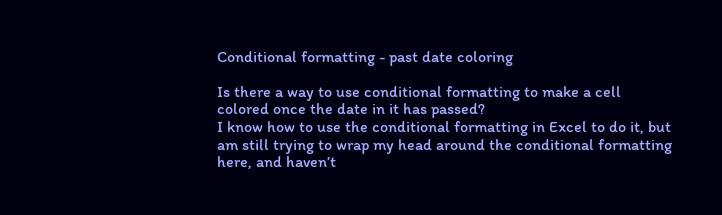Conditional formatting - past date coloring

Is there a way to use conditional formatting to make a cell colored once the date in it has passed?
I know how to use the conditional formatting in Excel to do it, but am still trying to wrap my head around the conditional formatting here, and haven’t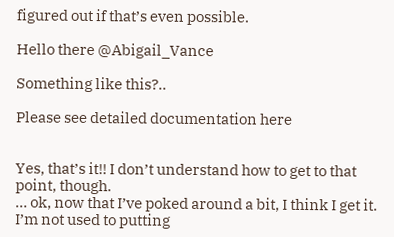figured out if that’s even possible.

Hello there @Abigail_Vance

Something like this?..

Please see detailed documentation here


Yes, that’s it!! I don’t understand how to get to that point, though.
… ok, now that I’ve poked around a bit, I think I get it. I’m not used to putting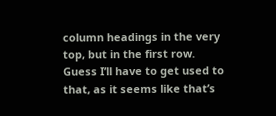column headings in the very top, but in the first row. Guess I’ll have to get used to that, as it seems like that’s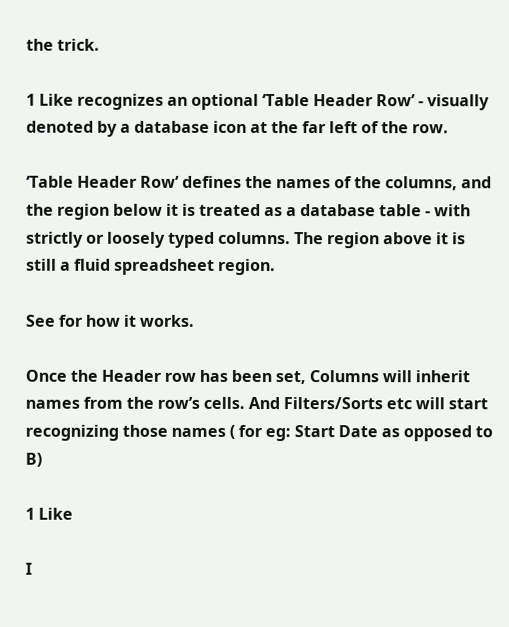the trick.

1 Like recognizes an optional ‘Table Header Row’ - visually denoted by a database icon at the far left of the row.

‘Table Header Row’ defines the names of the columns, and the region below it is treated as a database table - with strictly or loosely typed columns. The region above it is still a fluid spreadsheet region.

See for how it works.

Once the Header row has been set, Columns will inherit names from the row’s cells. And Filters/Sorts etc will start recognizing those names ( for eg: Start Date as opposed to B)

1 Like

I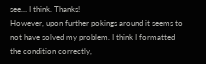see… I think. Thanks!
However, upon further pokings around it seems to not have solved my problem. I think I formatted the condition correctly,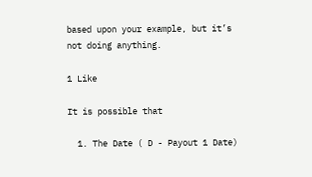based upon your example, but it’s not doing anything.

1 Like

It is possible that

  1. The Date ( D - Payout 1 Date)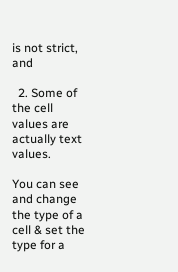is not strict, and

  2. Some of the cell values are actually text values.

You can see and change the type of a cell & set the type for a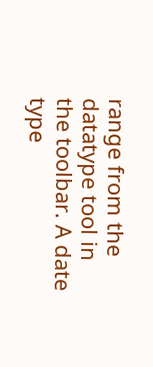range from the datatype tool in the toolbar. A date type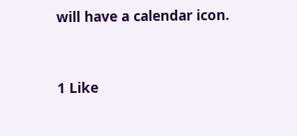will have a calendar icon.


1 Like